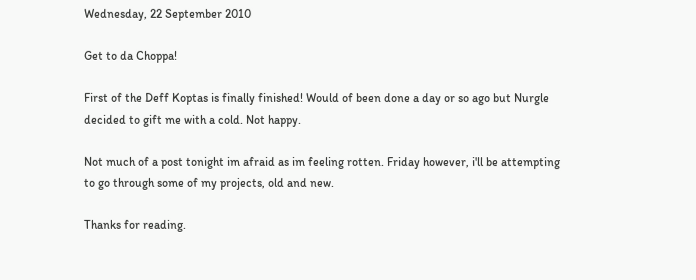Wednesday, 22 September 2010

Get to da Choppa!

First of the Deff Koptas is finally finished! Would of been done a day or so ago but Nurgle decided to gift me with a cold. Not happy.

Not much of a post tonight im afraid as im feeling rotten. Friday however, i'll be attempting to go through some of my projects, old and new.

Thanks for reading.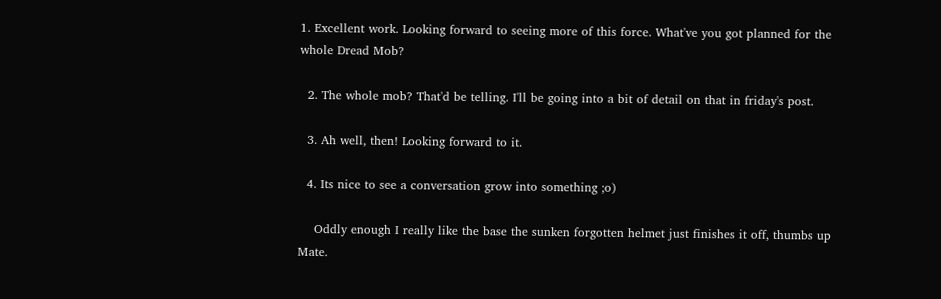1. Excellent work. Looking forward to seeing more of this force. What've you got planned for the whole Dread Mob?

  2. The whole mob? That'd be telling. I'll be going into a bit of detail on that in friday's post.

  3. Ah well, then! Looking forward to it.

  4. Its nice to see a conversation grow into something ;o)

    Oddly enough I really like the base the sunken forgotten helmet just finishes it off, thumbs up Mate.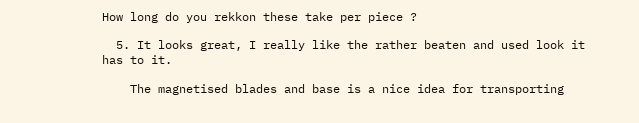How long do you rekkon these take per piece ?

  5. It looks great, I really like the rather beaten and used look it has to it.

    The magnetised blades and base is a nice idea for transporting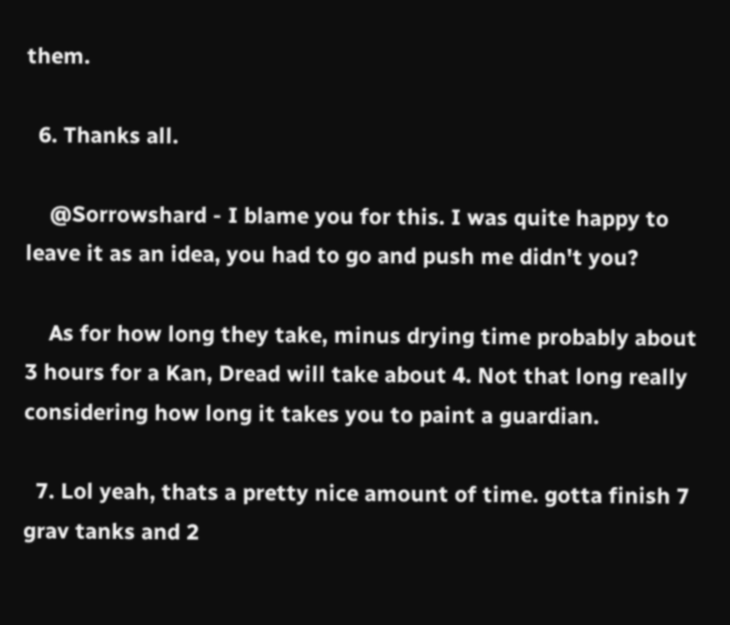them.

  6. Thanks all.

    @Sorrowshard - I blame you for this. I was quite happy to leave it as an idea, you had to go and push me didn't you?

    As for how long they take, minus drying time probably about 3 hours for a Kan, Dread will take about 4. Not that long really considering how long it takes you to paint a guardian.

  7. Lol yeah, thats a pretty nice amount of time. gotta finish 7 grav tanks and 2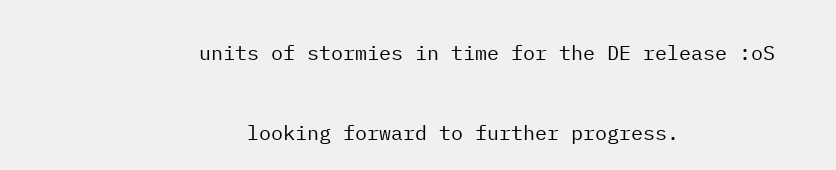units of stormies in time for the DE release :oS

    looking forward to further progress.